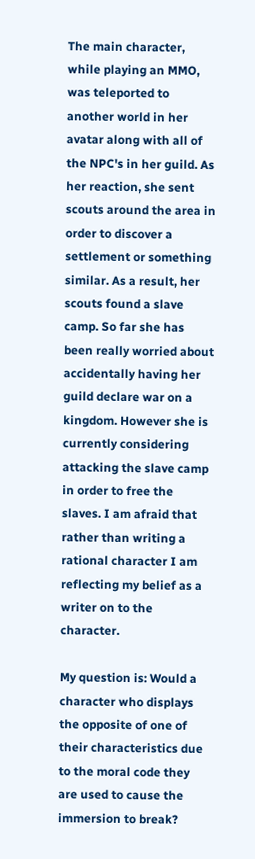The main character, while playing an MMO, was teleported to another world in her avatar along with all of the NPC's in her guild. As her reaction, she sent scouts around the area in order to discover a settlement or something similar. As a result, her scouts found a slave camp. So far she has been really worried about accidentally having her guild declare war on a kingdom. However she is currently considering attacking the slave camp in order to free the slaves. I am afraid that rather than writing a rational character I am reflecting my belief as a writer on to the character.

My question is: Would a character who displays the opposite of one of their characteristics due to the moral code they are used to cause the immersion to break?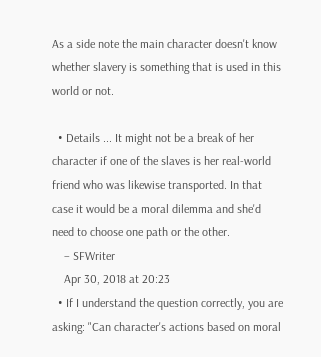As a side note the main character doesn't know whether slavery is something that is used in this world or not.

  • Details ... It might not be a break of her character if one of the slaves is her real-world friend who was likewise transported. In that case it would be a moral dilemma and she'd need to choose one path or the other.
    – SFWriter
    Apr 30, 2018 at 20:23
  • If I understand the question correctly, you are asking: "Can character's actions based on moral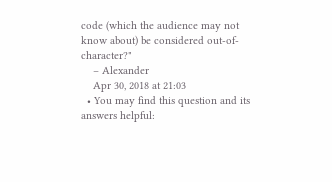code (which the audience may not know about) be considered out-of-character?"
    – Alexander
    Apr 30, 2018 at 21:03
  • You may find this question and its answers helpful: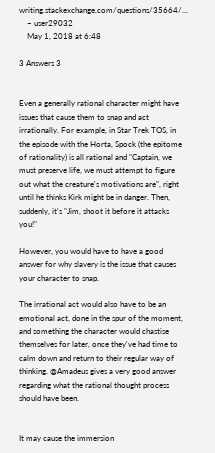writing.stackexchange.com/questions/35664/…
    – user29032
    May 1, 2018 at 6:48

3 Answers 3


Even a generally rational character might have issues that cause them to snap and act irrationally. For example, in Star Trek TOS, in the episode with the Horta, Spock (the epitome of rationality) is all rational and "Captain, we must preserve life, we must attempt to figure out what the creature's motivations are", right until he thinks Kirk might be in danger. Then, suddenly, it's "Jim, shoot it before it attacks you!"

However, you would have to have a good answer for why slavery is the issue that causes your character to snap.

The irrational act would also have to be an emotional act, done in the spur of the moment, and something the character would chastise themselves for later, once they've had time to calm down and return to their regular way of thinking. @Amadeus gives a very good answer regarding what the rational thought process should have been.


It may cause the immersion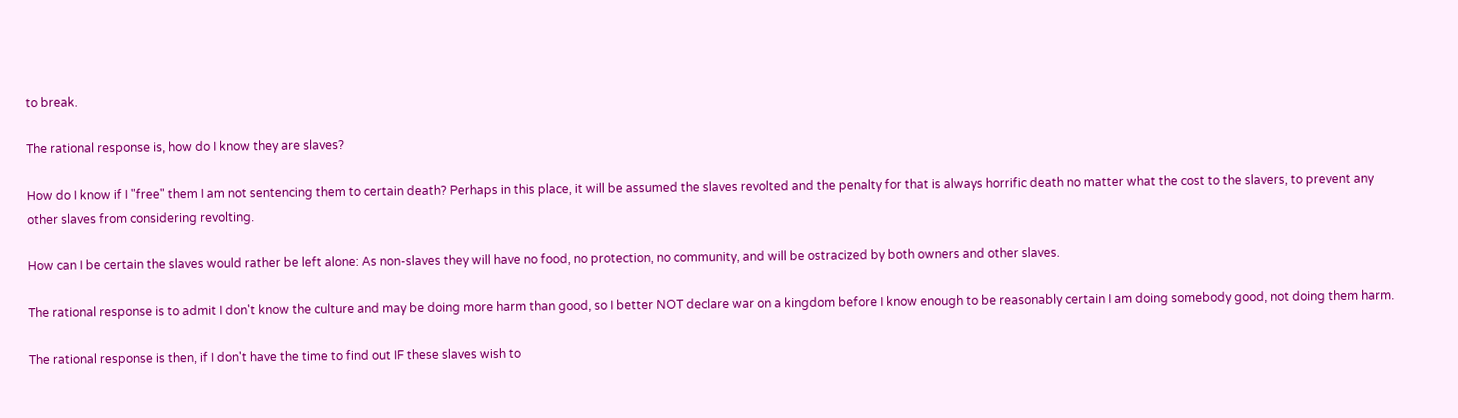to break.

The rational response is, how do I know they are slaves?

How do I know if I "free" them I am not sentencing them to certain death? Perhaps in this place, it will be assumed the slaves revolted and the penalty for that is always horrific death no matter what the cost to the slavers, to prevent any other slaves from considering revolting.

How can I be certain the slaves would rather be left alone: As non-slaves they will have no food, no protection, no community, and will be ostracized by both owners and other slaves.

The rational response is to admit I don't know the culture and may be doing more harm than good, so I better NOT declare war on a kingdom before I know enough to be reasonably certain I am doing somebody good, not doing them harm.

The rational response is then, if I don't have the time to find out IF these slaves wish to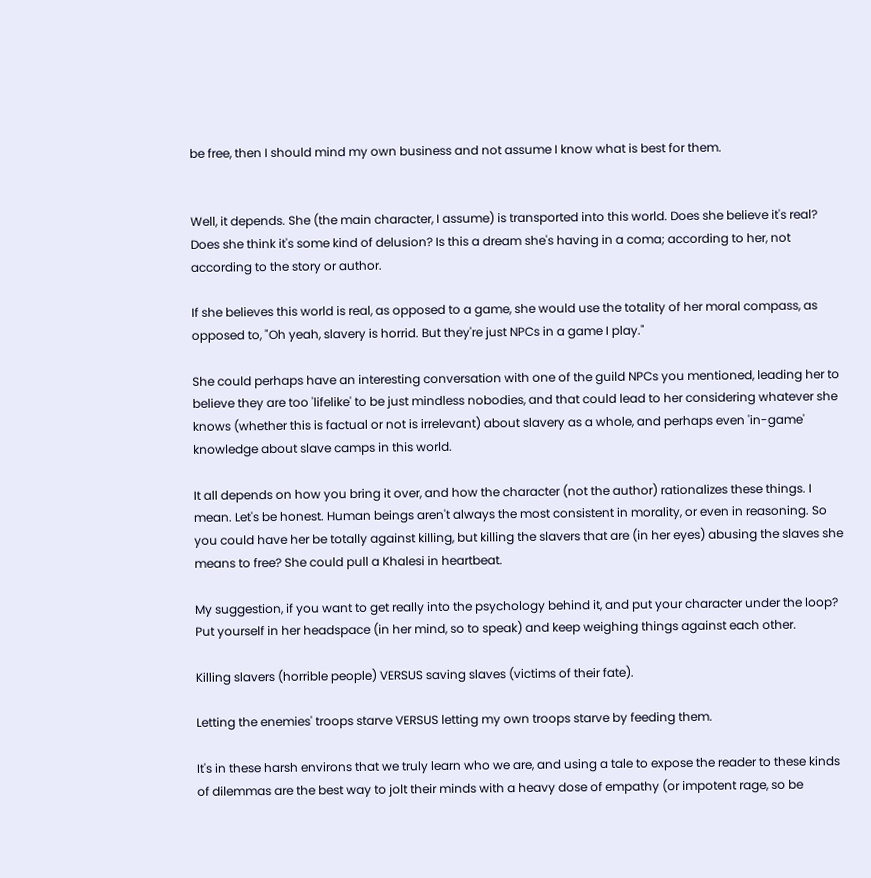be free, then I should mind my own business and not assume I know what is best for them.


Well, it depends. She (the main character, I assume) is transported into this world. Does she believe it's real? Does she think it's some kind of delusion? Is this a dream she's having in a coma; according to her, not according to the story or author.

If she believes this world is real, as opposed to a game, she would use the totality of her moral compass, as opposed to, "Oh yeah, slavery is horrid. But they're just NPCs in a game I play."

She could perhaps have an interesting conversation with one of the guild NPCs you mentioned, leading her to believe they are too 'lifelike' to be just mindless nobodies, and that could lead to her considering whatever she knows (whether this is factual or not is irrelevant) about slavery as a whole, and perhaps even 'in-game' knowledge about slave camps in this world.

It all depends on how you bring it over, and how the character (not the author) rationalizes these things. I mean. Let's be honest. Human beings aren't always the most consistent in morality, or even in reasoning. So you could have her be totally against killing, but killing the slavers that are (in her eyes) abusing the slaves she means to free? She could pull a Khalesi in heartbeat.

My suggestion, if you want to get really into the psychology behind it, and put your character under the loop? Put yourself in her headspace (in her mind, so to speak) and keep weighing things against each other.

Killing slavers (horrible people) VERSUS saving slaves (victims of their fate).

Letting the enemies' troops starve VERSUS letting my own troops starve by feeding them.

It's in these harsh environs that we truly learn who we are, and using a tale to expose the reader to these kinds of dilemmas are the best way to jolt their minds with a heavy dose of empathy (or impotent rage, so be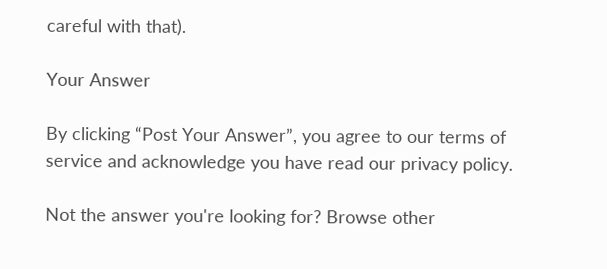careful with that).

Your Answer

By clicking “Post Your Answer”, you agree to our terms of service and acknowledge you have read our privacy policy.

Not the answer you're looking for? Browse other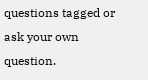questions tagged or ask your own question.